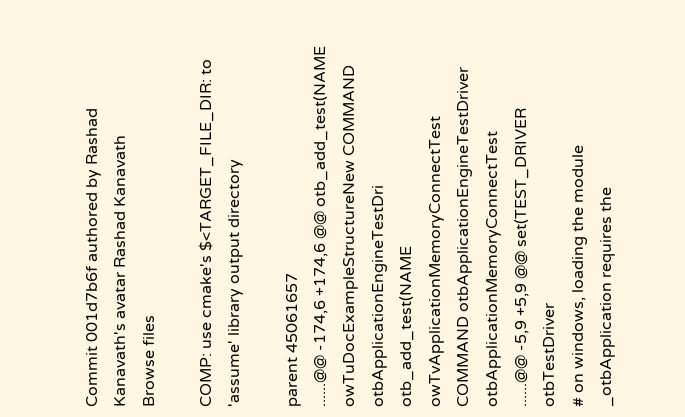Commit 001d7b6f authored by Rashad Kanavath's avatar Rashad Kanavath
Browse files

COMP: use cmake's $<TARGET_FILE_DIR: to 'assume' library output directory

parent 45061657
......@@ -174,6 +174,6 @@ otb_add_test(NAME owTuDocExampleStructureNew COMMAND otbApplicationEngineTestDri
otb_add_test(NAME owTvApplicationMemoryConnectTest COMMAND otbApplicationEngineTestDriver otbApplicationMemoryConnectTest
......@@ -5,9 +5,9 @@ set(TEST_DRIVER otbTestDriver
# on windows, loading the module _otbApplication requires the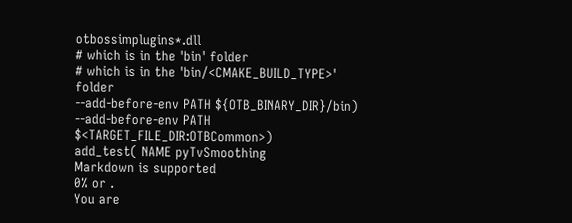otbossimplugins*.dll
# which is in the 'bin' folder
# which is in the 'bin/<CMAKE_BUILD_TYPE>' folder
--add-before-env PATH ${OTB_BINARY_DIR}/bin)
--add-before-env PATH $<TARGET_FILE_DIR:OTBCommon>)
add_test( NAME pyTvSmoothing
Markdown is supported
0% or .
You are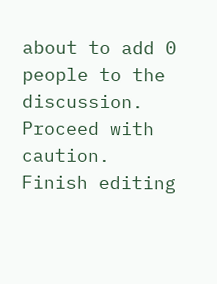about to add 0 people to the discussion. Proceed with caution.
Finish editing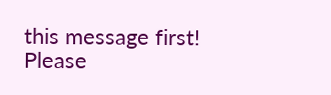this message first!
Please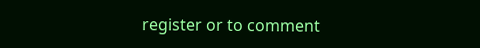register or to comment